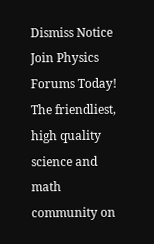Dismiss Notice
Join Physics Forums Today!
The friendliest, high quality science and math community on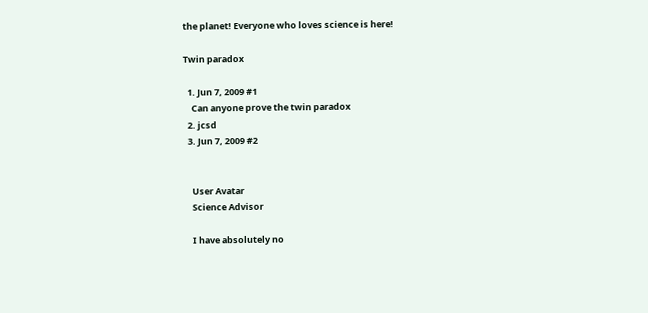the planet! Everyone who loves science is here!

Twin paradox

  1. Jun 7, 2009 #1
    Can anyone prove the twin paradox
  2. jcsd
  3. Jun 7, 2009 #2


    User Avatar
    Science Advisor

    I have absolutely no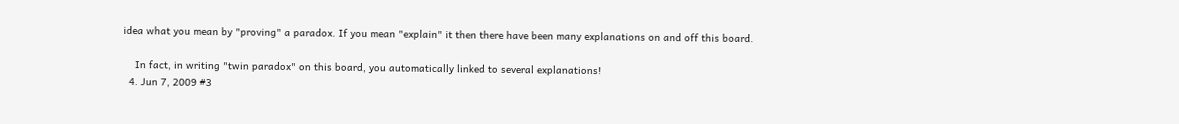idea what you mean by "proving" a paradox. If you mean "explain" it then there have been many explanations on and off this board.

    In fact, in writing "twin paradox" on this board, you automatically linked to several explanations!
  4. Jun 7, 2009 #3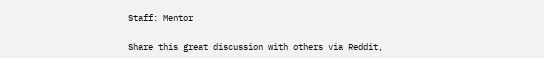Staff: Mentor

Share this great discussion with others via Reddit,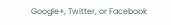Google+, Twitter, or Facebook